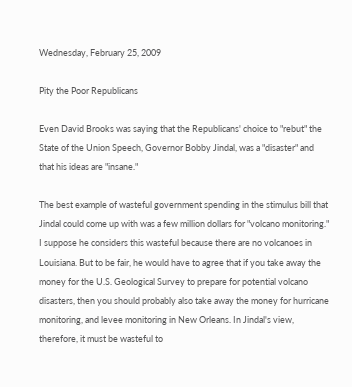Wednesday, February 25, 2009

Pity the Poor Republicans

Even David Brooks was saying that the Republicans' choice to "rebut" the State of the Union Speech, Governor Bobby Jindal, was a "disaster" and that his ideas are "insane."

The best example of wasteful government spending in the stimulus bill that Jindal could come up with was a few million dollars for "volcano monitoring." I suppose he considers this wasteful because there are no volcanoes in Louisiana. But to be fair, he would have to agree that if you take away the money for the U.S. Geological Survey to prepare for potential volcano disasters, then you should probably also take away the money for hurricane monitoring, and levee monitoring in New Orleans. In Jindal's view, therefore, it must be wasteful to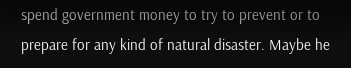spend government money to try to prevent or to prepare for any kind of natural disaster. Maybe he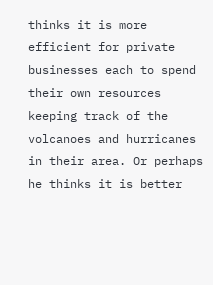thinks it is more efficient for private businesses each to spend their own resources keeping track of the volcanoes and hurricanes in their area. Or perhaps he thinks it is better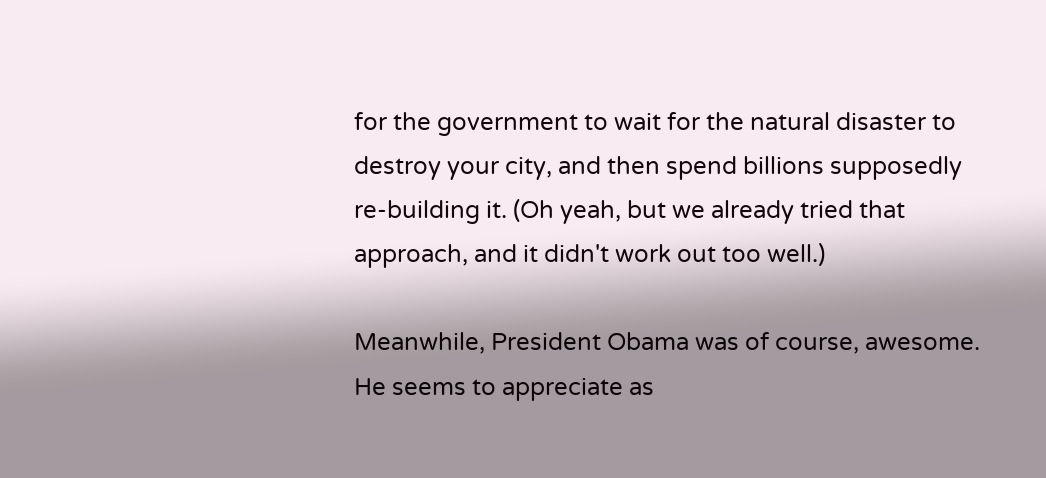for the government to wait for the natural disaster to destroy your city, and then spend billions supposedly re-building it. (Oh yeah, but we already tried that approach, and it didn't work out too well.)

Meanwhile, President Obama was of course, awesome. He seems to appreciate as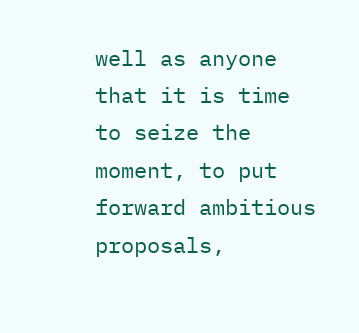well as anyone that it is time to seize the moment, to put forward ambitious proposals,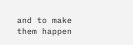and to make them happen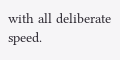with all deliberate speed.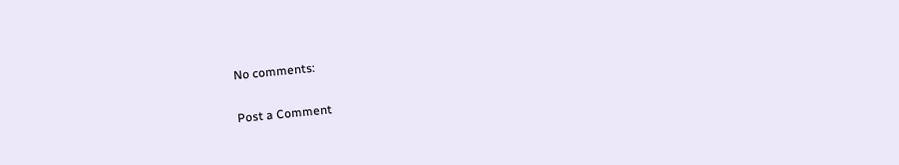No comments:

Post a Comment